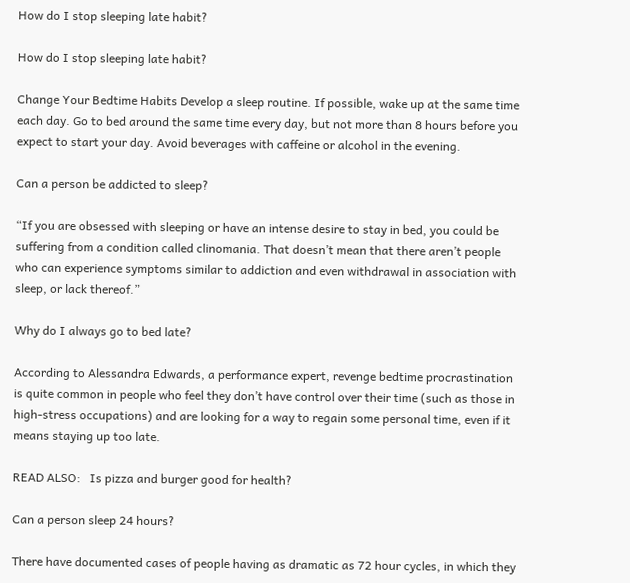How do I stop sleeping late habit?

How do I stop sleeping late habit?

Change Your Bedtime Habits Develop a sleep routine. If possible, wake up at the same time each day. Go to bed around the same time every day, but not more than 8 hours before you expect to start your day. Avoid beverages with caffeine or alcohol in the evening.

Can a person be addicted to sleep?

“If you are obsessed with sleeping or have an intense desire to stay in bed, you could be suffering from a condition called clinomania. That doesn’t mean that there aren’t people who can experience symptoms similar to addiction and even withdrawal in association with sleep, or lack thereof.”

Why do I always go to bed late?

According to Alessandra Edwards, a performance expert, revenge bedtime procrastination is quite common in people who feel they don’t have control over their time (such as those in high-stress occupations) and are looking for a way to regain some personal time, even if it means staying up too late.

READ ALSO:   Is pizza and burger good for health?

Can a person sleep 24 hours?

There have documented cases of people having as dramatic as 72 hour cycles, in which they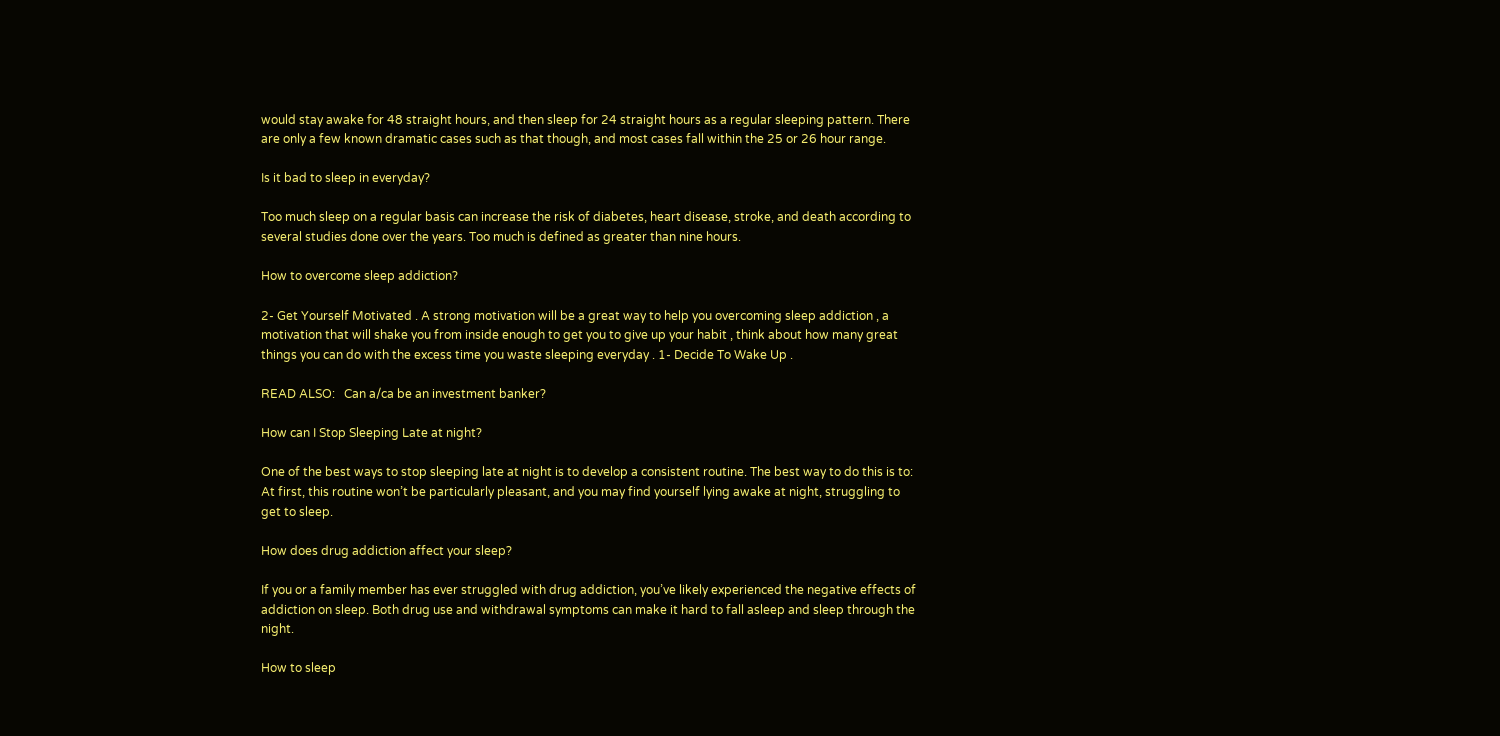would stay awake for 48 straight hours, and then sleep for 24 straight hours as a regular sleeping pattern. There are only a few known dramatic cases such as that though, and most cases fall within the 25 or 26 hour range.

Is it bad to sleep in everyday?

Too much sleep on a regular basis can increase the risk of diabetes, heart disease, stroke, and death according to several studies done over the years. Too much is defined as greater than nine hours.

How to overcome sleep addiction?

2- Get Yourself Motivated . A strong motivation will be a great way to help you overcoming sleep addiction , a motivation that will shake you from inside enough to get you to give up your habit , think about how many great things you can do with the excess time you waste sleeping everyday . 1- Decide To Wake Up .

READ ALSO:   Can a/ca be an investment banker?

How can I Stop Sleeping Late at night?

One of the best ways to stop sleeping late at night is to develop a consistent routine. The best way to do this is to: At first, this routine won’t be particularly pleasant, and you may find yourself lying awake at night, struggling to get to sleep.

How does drug addiction affect your sleep?

If you or a family member has ever struggled with drug addiction, you’ve likely experienced the negative effects of addiction on sleep. Both drug use and withdrawal symptoms can make it hard to fall asleep and sleep through the night.

How to sleep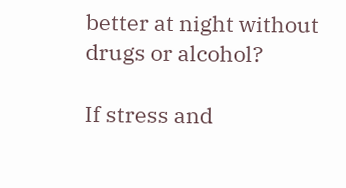better at night without drugs or alcohol?

If stress and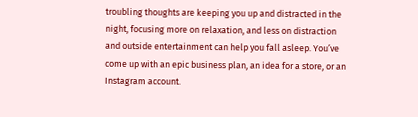troubling thoughts are keeping you up and distracted in the night, focusing more on relaxation, and less on distraction and outside entertainment can help you fall asleep. You’ve come up with an epic business plan, an idea for a store, or an Instagram account.